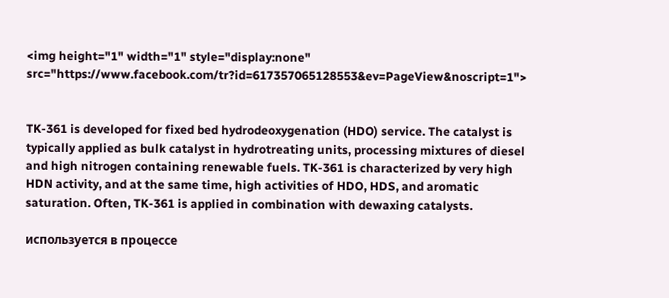<img height="1" width="1" style="display:none" src="https://www.facebook.com/tr?id=617357065128553&ev=PageView&noscript=1">


TK-361 is developed for fixed bed hydrodeoxygenation (HDO) service. The catalyst is typically applied as bulk catalyst in hydrotreating units, processing mixtures of diesel and high nitrogen containing renewable fuels. TK-361 is characterized by very high HDN activity, and at the same time, high activities of HDO, HDS, and aromatic saturation. Often, TK-361 is applied in combination with dewaxing catalysts.

используется в процессе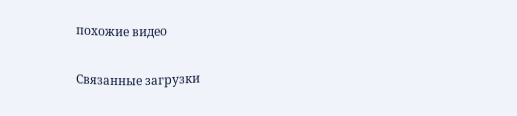похожие видео

Связанные загрузки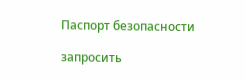Паспорт безопасности

запросить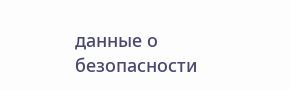данные о безопасности